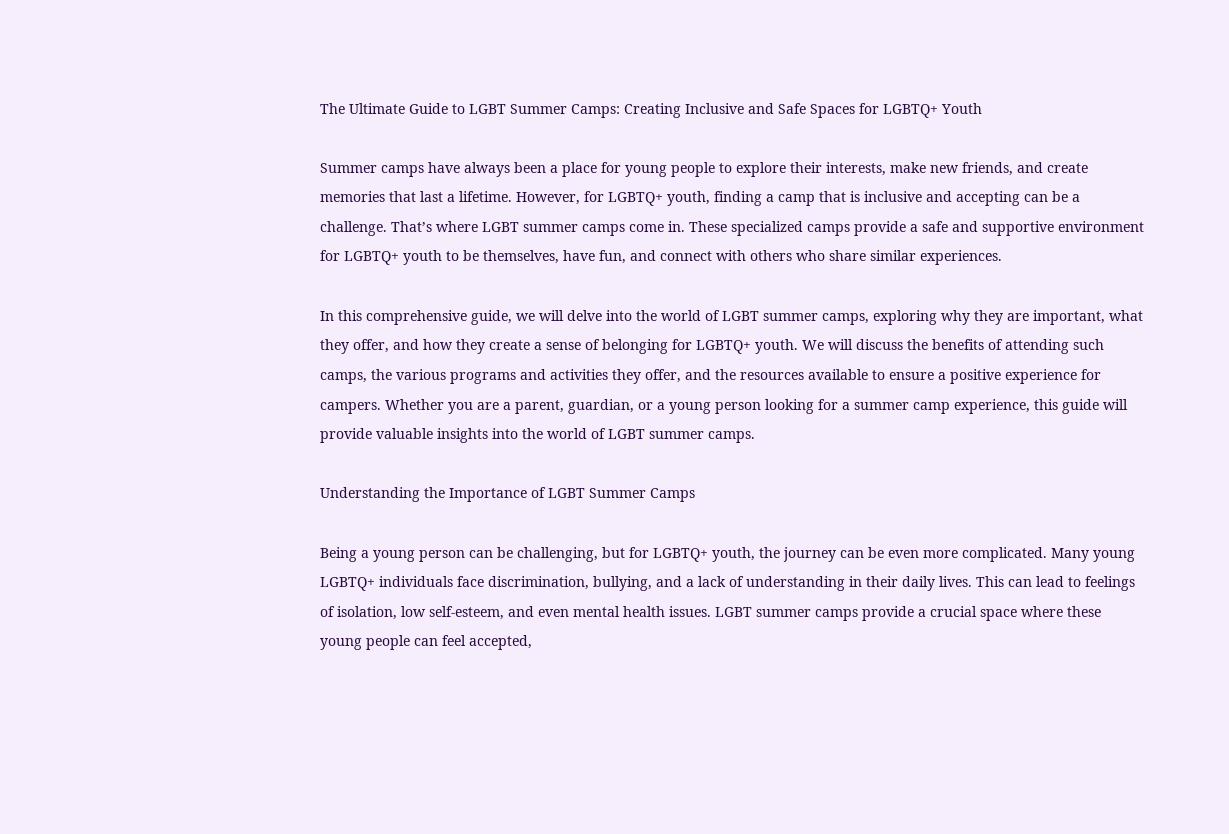The Ultimate Guide to LGBT Summer Camps: Creating Inclusive and Safe Spaces for LGBTQ+ Youth

Summer camps have always been a place for young people to explore their interests, make new friends, and create memories that last a lifetime. However, for LGBTQ+ youth, finding a camp that is inclusive and accepting can be a challenge. That’s where LGBT summer camps come in. These specialized camps provide a safe and supportive environment for LGBTQ+ youth to be themselves, have fun, and connect with others who share similar experiences.

In this comprehensive guide, we will delve into the world of LGBT summer camps, exploring why they are important, what they offer, and how they create a sense of belonging for LGBTQ+ youth. We will discuss the benefits of attending such camps, the various programs and activities they offer, and the resources available to ensure a positive experience for campers. Whether you are a parent, guardian, or a young person looking for a summer camp experience, this guide will provide valuable insights into the world of LGBT summer camps.

Understanding the Importance of LGBT Summer Camps

Being a young person can be challenging, but for LGBTQ+ youth, the journey can be even more complicated. Many young LGBTQ+ individuals face discrimination, bullying, and a lack of understanding in their daily lives. This can lead to feelings of isolation, low self-esteem, and even mental health issues. LGBT summer camps provide a crucial space where these young people can feel accepted,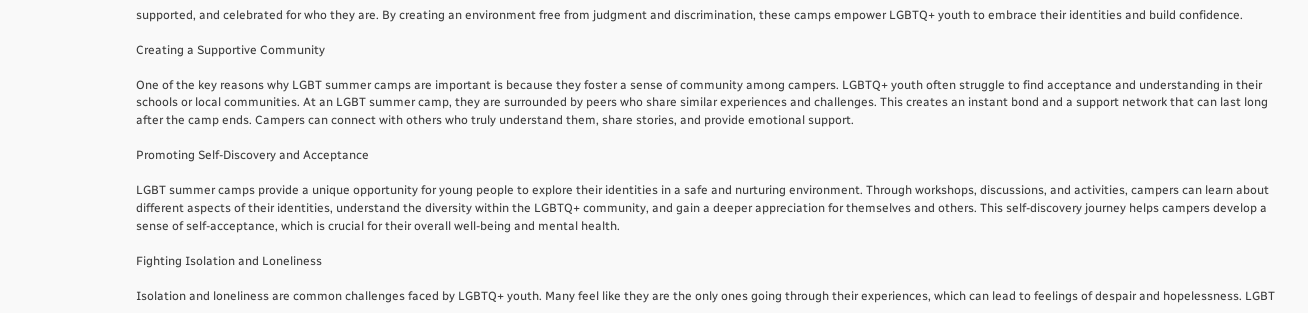supported, and celebrated for who they are. By creating an environment free from judgment and discrimination, these camps empower LGBTQ+ youth to embrace their identities and build confidence.

Creating a Supportive Community

One of the key reasons why LGBT summer camps are important is because they foster a sense of community among campers. LGBTQ+ youth often struggle to find acceptance and understanding in their schools or local communities. At an LGBT summer camp, they are surrounded by peers who share similar experiences and challenges. This creates an instant bond and a support network that can last long after the camp ends. Campers can connect with others who truly understand them, share stories, and provide emotional support.

Promoting Self-Discovery and Acceptance

LGBT summer camps provide a unique opportunity for young people to explore their identities in a safe and nurturing environment. Through workshops, discussions, and activities, campers can learn about different aspects of their identities, understand the diversity within the LGBTQ+ community, and gain a deeper appreciation for themselves and others. This self-discovery journey helps campers develop a sense of self-acceptance, which is crucial for their overall well-being and mental health.

Fighting Isolation and Loneliness

Isolation and loneliness are common challenges faced by LGBTQ+ youth. Many feel like they are the only ones going through their experiences, which can lead to feelings of despair and hopelessness. LGBT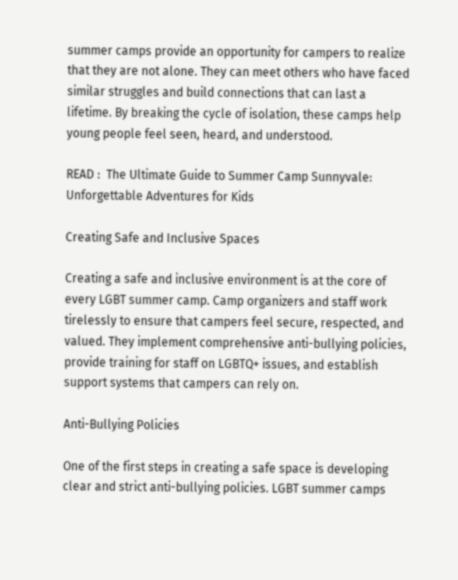summer camps provide an opportunity for campers to realize that they are not alone. They can meet others who have faced similar struggles and build connections that can last a lifetime. By breaking the cycle of isolation, these camps help young people feel seen, heard, and understood.

READ :  The Ultimate Guide to Summer Camp Sunnyvale: Unforgettable Adventures for Kids

Creating Safe and Inclusive Spaces

Creating a safe and inclusive environment is at the core of every LGBT summer camp. Camp organizers and staff work tirelessly to ensure that campers feel secure, respected, and valued. They implement comprehensive anti-bullying policies, provide training for staff on LGBTQ+ issues, and establish support systems that campers can rely on.

Anti-Bullying Policies

One of the first steps in creating a safe space is developing clear and strict anti-bullying policies. LGBT summer camps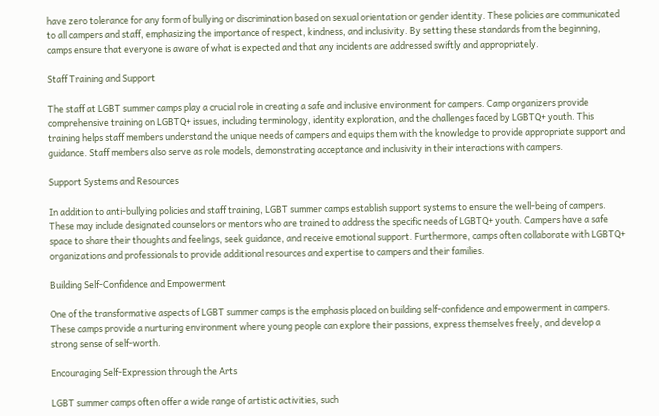have zero tolerance for any form of bullying or discrimination based on sexual orientation or gender identity. These policies are communicated to all campers and staff, emphasizing the importance of respect, kindness, and inclusivity. By setting these standards from the beginning, camps ensure that everyone is aware of what is expected and that any incidents are addressed swiftly and appropriately.

Staff Training and Support

The staff at LGBT summer camps play a crucial role in creating a safe and inclusive environment for campers. Camp organizers provide comprehensive training on LGBTQ+ issues, including terminology, identity exploration, and the challenges faced by LGBTQ+ youth. This training helps staff members understand the unique needs of campers and equips them with the knowledge to provide appropriate support and guidance. Staff members also serve as role models, demonstrating acceptance and inclusivity in their interactions with campers.

Support Systems and Resources

In addition to anti-bullying policies and staff training, LGBT summer camps establish support systems to ensure the well-being of campers. These may include designated counselors or mentors who are trained to address the specific needs of LGBTQ+ youth. Campers have a safe space to share their thoughts and feelings, seek guidance, and receive emotional support. Furthermore, camps often collaborate with LGBTQ+ organizations and professionals to provide additional resources and expertise to campers and their families.

Building Self-Confidence and Empowerment

One of the transformative aspects of LGBT summer camps is the emphasis placed on building self-confidence and empowerment in campers. These camps provide a nurturing environment where young people can explore their passions, express themselves freely, and develop a strong sense of self-worth.

Encouraging Self-Expression through the Arts

LGBT summer camps often offer a wide range of artistic activities, such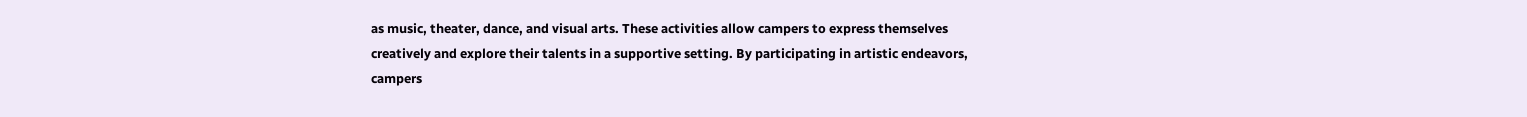as music, theater, dance, and visual arts. These activities allow campers to express themselves creatively and explore their talents in a supportive setting. By participating in artistic endeavors, campers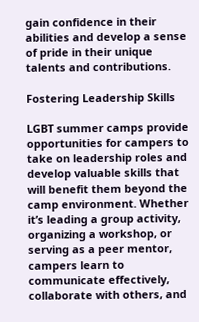gain confidence in their abilities and develop a sense of pride in their unique talents and contributions.

Fostering Leadership Skills

LGBT summer camps provide opportunities for campers to take on leadership roles and develop valuable skills that will benefit them beyond the camp environment. Whether it’s leading a group activity, organizing a workshop, or serving as a peer mentor, campers learn to communicate effectively, collaborate with others, and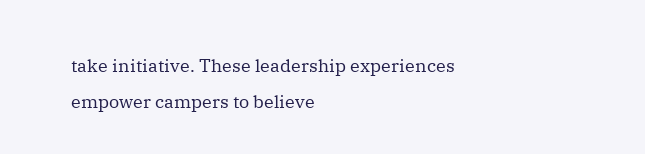take initiative. These leadership experiences empower campers to believe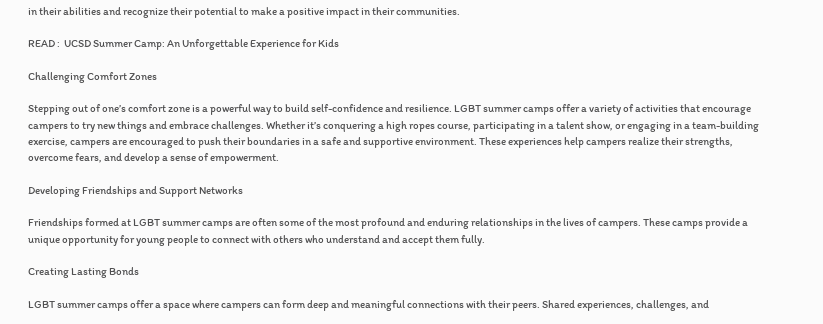in their abilities and recognize their potential to make a positive impact in their communities.

READ :  UCSD Summer Camp: An Unforgettable Experience for Kids

Challenging Comfort Zones

Stepping out of one’s comfort zone is a powerful way to build self-confidence and resilience. LGBT summer camps offer a variety of activities that encourage campers to try new things and embrace challenges. Whether it’s conquering a high ropes course, participating in a talent show, or engaging in a team-building exercise, campers are encouraged to push their boundaries in a safe and supportive environment. These experiences help campers realize their strengths, overcome fears, and develop a sense of empowerment.

Developing Friendships and Support Networks

Friendships formed at LGBT summer camps are often some of the most profound and enduring relationships in the lives of campers. These camps provide a unique opportunity for young people to connect with others who understand and accept them fully.

Creating Lasting Bonds

LGBT summer camps offer a space where campers can form deep and meaningful connections with their peers. Shared experiences, challenges, and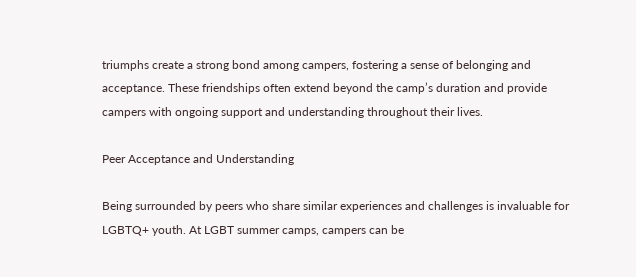triumphs create a strong bond among campers, fostering a sense of belonging and acceptance. These friendships often extend beyond the camp’s duration and provide campers with ongoing support and understanding throughout their lives.

Peer Acceptance and Understanding

Being surrounded by peers who share similar experiences and challenges is invaluable for LGBTQ+ youth. At LGBT summer camps, campers can be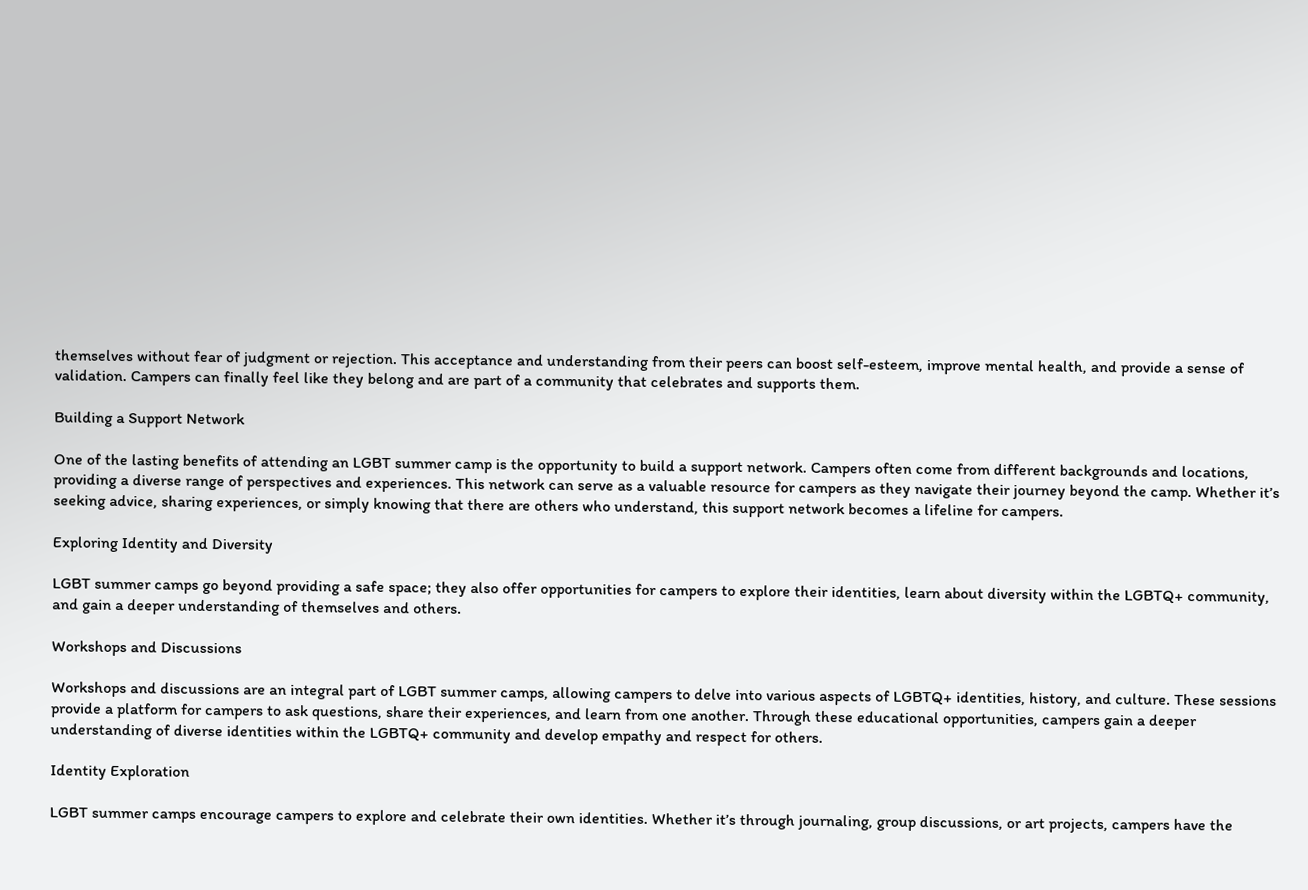themselves without fear of judgment or rejection. This acceptance and understanding from their peers can boost self-esteem, improve mental health, and provide a sense of validation. Campers can finally feel like they belong and are part of a community that celebrates and supports them.

Building a Support Network

One of the lasting benefits of attending an LGBT summer camp is the opportunity to build a support network. Campers often come from different backgrounds and locations, providing a diverse range of perspectives and experiences. This network can serve as a valuable resource for campers as they navigate their journey beyond the camp. Whether it’s seeking advice, sharing experiences, or simply knowing that there are others who understand, this support network becomes a lifeline for campers.

Exploring Identity and Diversity

LGBT summer camps go beyond providing a safe space; they also offer opportunities for campers to explore their identities, learn about diversity within the LGBTQ+ community, and gain a deeper understanding of themselves and others.

Workshops and Discussions

Workshops and discussions are an integral part of LGBT summer camps, allowing campers to delve into various aspects of LGBTQ+ identities, history, and culture. These sessions provide a platform for campers to ask questions, share their experiences, and learn from one another. Through these educational opportunities, campers gain a deeper understanding of diverse identities within the LGBTQ+ community and develop empathy and respect for others.

Identity Exploration

LGBT summer camps encourage campers to explore and celebrate their own identities. Whether it’s through journaling, group discussions, or art projects, campers have the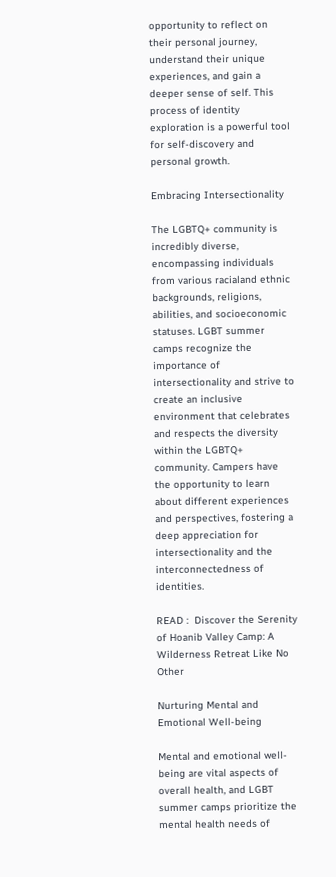opportunity to reflect on their personal journey, understand their unique experiences, and gain a deeper sense of self. This process of identity exploration is a powerful tool for self-discovery and personal growth.

Embracing Intersectionality

The LGBTQ+ community is incredibly diverse, encompassing individuals from various racialand ethnic backgrounds, religions, abilities, and socioeconomic statuses. LGBT summer camps recognize the importance of intersectionality and strive to create an inclusive environment that celebrates and respects the diversity within the LGBTQ+ community. Campers have the opportunity to learn about different experiences and perspectives, fostering a deep appreciation for intersectionality and the interconnectedness of identities.

READ :  Discover the Serenity of Hoanib Valley Camp: A Wilderness Retreat Like No Other

Nurturing Mental and Emotional Well-being

Mental and emotional well-being are vital aspects of overall health, and LGBT summer camps prioritize the mental health needs of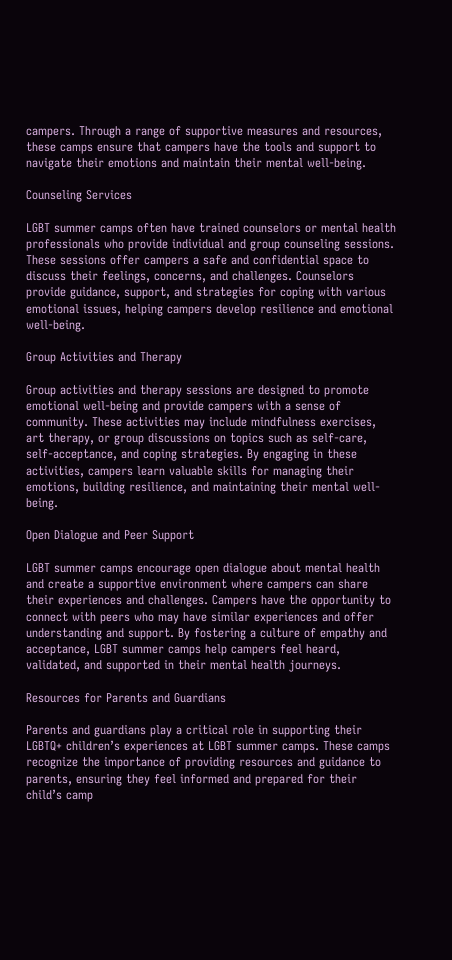campers. Through a range of supportive measures and resources, these camps ensure that campers have the tools and support to navigate their emotions and maintain their mental well-being.

Counseling Services

LGBT summer camps often have trained counselors or mental health professionals who provide individual and group counseling sessions. These sessions offer campers a safe and confidential space to discuss their feelings, concerns, and challenges. Counselors provide guidance, support, and strategies for coping with various emotional issues, helping campers develop resilience and emotional well-being.

Group Activities and Therapy

Group activities and therapy sessions are designed to promote emotional well-being and provide campers with a sense of community. These activities may include mindfulness exercises, art therapy, or group discussions on topics such as self-care, self-acceptance, and coping strategies. By engaging in these activities, campers learn valuable skills for managing their emotions, building resilience, and maintaining their mental well-being.

Open Dialogue and Peer Support

LGBT summer camps encourage open dialogue about mental health and create a supportive environment where campers can share their experiences and challenges. Campers have the opportunity to connect with peers who may have similar experiences and offer understanding and support. By fostering a culture of empathy and acceptance, LGBT summer camps help campers feel heard, validated, and supported in their mental health journeys.

Resources for Parents and Guardians

Parents and guardians play a critical role in supporting their LGBTQ+ children’s experiences at LGBT summer camps. These camps recognize the importance of providing resources and guidance to parents, ensuring they feel informed and prepared for their child’s camp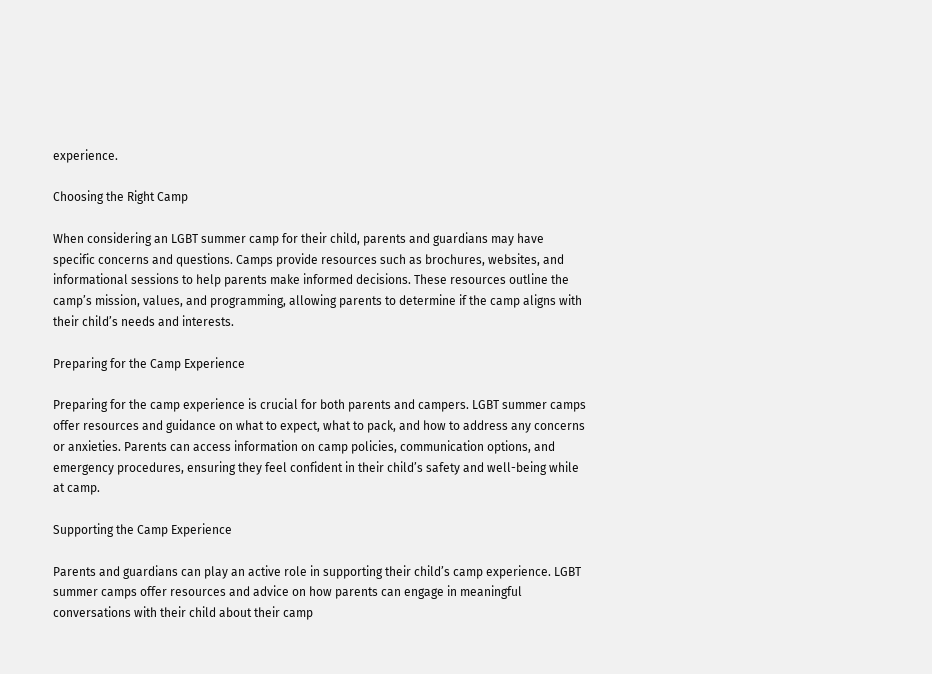experience.

Choosing the Right Camp

When considering an LGBT summer camp for their child, parents and guardians may have specific concerns and questions. Camps provide resources such as brochures, websites, and informational sessions to help parents make informed decisions. These resources outline the camp’s mission, values, and programming, allowing parents to determine if the camp aligns with their child’s needs and interests.

Preparing for the Camp Experience

Preparing for the camp experience is crucial for both parents and campers. LGBT summer camps offer resources and guidance on what to expect, what to pack, and how to address any concerns or anxieties. Parents can access information on camp policies, communication options, and emergency procedures, ensuring they feel confident in their child’s safety and well-being while at camp.

Supporting the Camp Experience

Parents and guardians can play an active role in supporting their child’s camp experience. LGBT summer camps offer resources and advice on how parents can engage in meaningful conversations with their child about their camp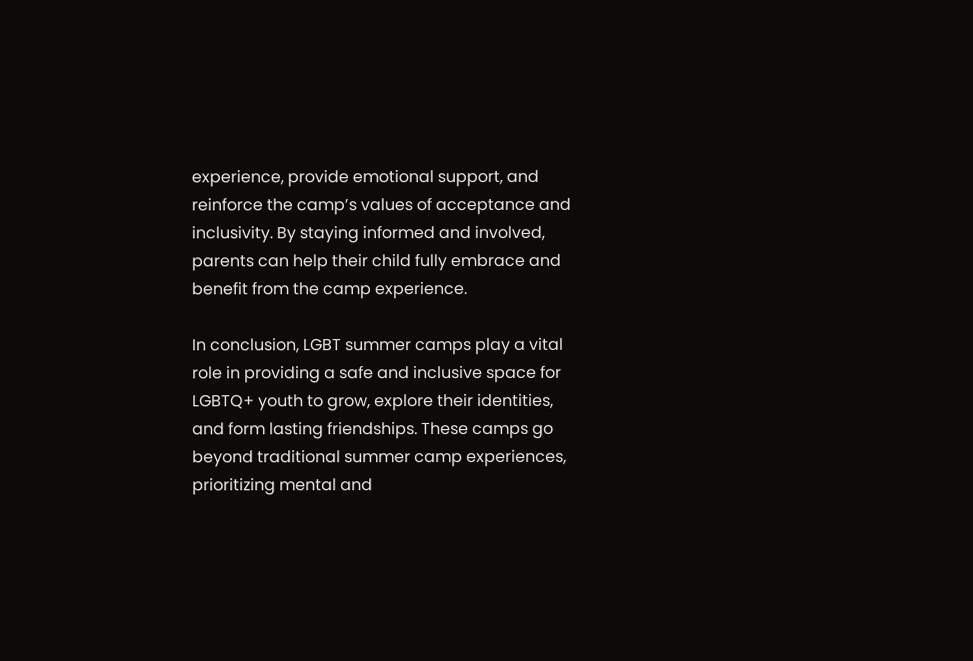experience, provide emotional support, and reinforce the camp’s values of acceptance and inclusivity. By staying informed and involved, parents can help their child fully embrace and benefit from the camp experience.

In conclusion, LGBT summer camps play a vital role in providing a safe and inclusive space for LGBTQ+ youth to grow, explore their identities, and form lasting friendships. These camps go beyond traditional summer camp experiences, prioritizing mental and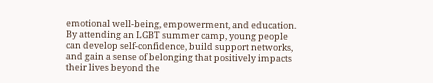emotional well-being, empowerment, and education. By attending an LGBT summer camp, young people can develop self-confidence, build support networks, and gain a sense of belonging that positively impacts their lives beyond the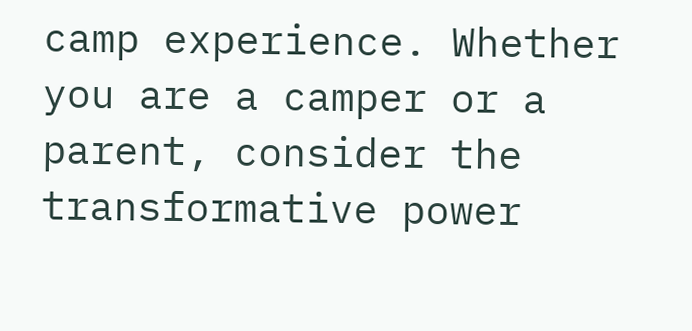camp experience. Whether you are a camper or a parent, consider the transformative power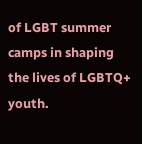of LGBT summer camps in shaping the lives of LGBTQ+ youth.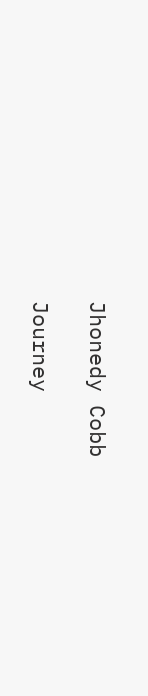Jhonedy Cobb

Journey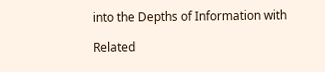into the Depths of Information with

Related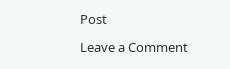Post

Leave a Comment